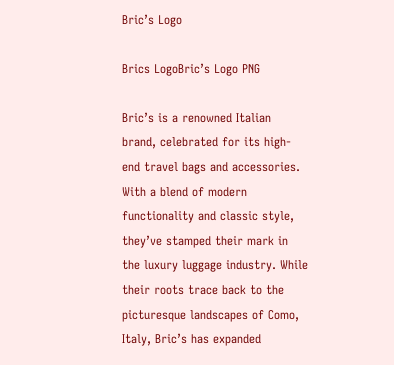Bric’s Logo

Brics LogoBric’s Logo PNG

Bric’s is a renowned Italian brand, celebrated for its high-end travel bags and accessories. With a blend of modern functionality and classic style, they’ve stamped their mark in the luxury luggage industry. While their roots trace back to the picturesque landscapes of Como, Italy, Bric’s has expanded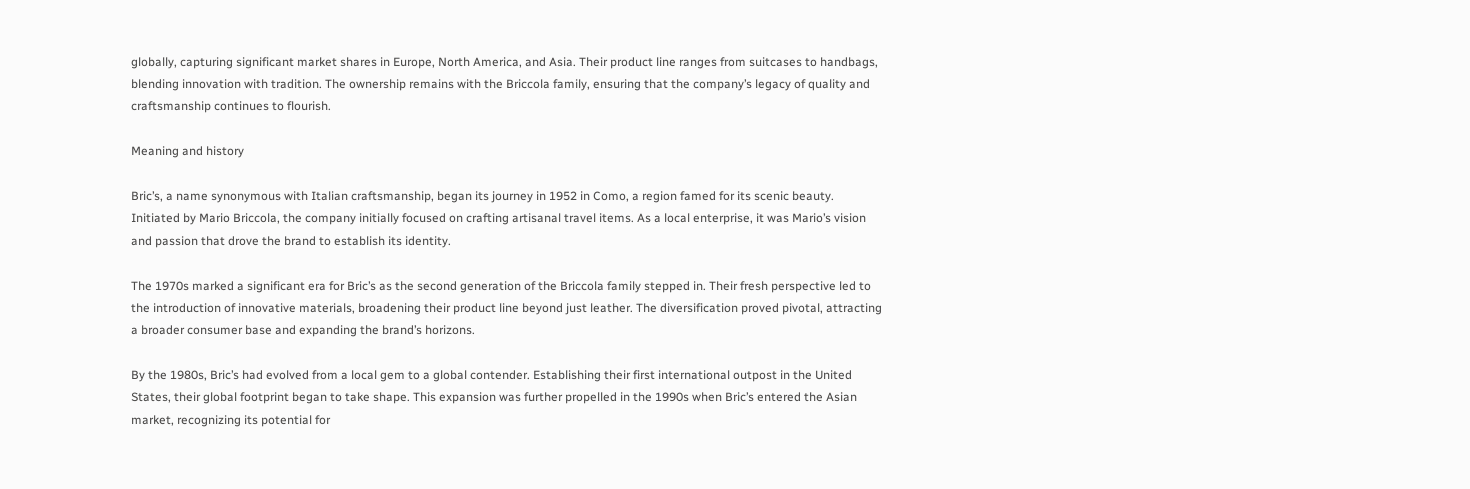globally, capturing significant market shares in Europe, North America, and Asia. Their product line ranges from suitcases to handbags, blending innovation with tradition. The ownership remains with the Briccola family, ensuring that the company’s legacy of quality and craftsmanship continues to flourish.

Meaning and history

Bric’s, a name synonymous with Italian craftsmanship, began its journey in 1952 in Como, a region famed for its scenic beauty. Initiated by Mario Briccola, the company initially focused on crafting artisanal travel items. As a local enterprise, it was Mario’s vision and passion that drove the brand to establish its identity.

The 1970s marked a significant era for Bric’s as the second generation of the Briccola family stepped in. Their fresh perspective led to the introduction of innovative materials, broadening their product line beyond just leather. The diversification proved pivotal, attracting a broader consumer base and expanding the brand’s horizons.

By the 1980s, Bric’s had evolved from a local gem to a global contender. Establishing their first international outpost in the United States, their global footprint began to take shape. This expansion was further propelled in the 1990s when Bric’s entered the Asian market, recognizing its potential for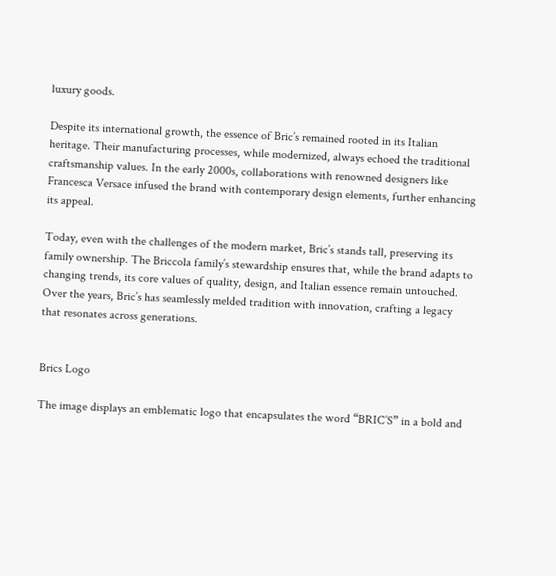luxury goods.

Despite its international growth, the essence of Bric’s remained rooted in its Italian heritage. Their manufacturing processes, while modernized, always echoed the traditional craftsmanship values. In the early 2000s, collaborations with renowned designers like Francesca Versace infused the brand with contemporary design elements, further enhancing its appeal.

Today, even with the challenges of the modern market, Bric’s stands tall, preserving its family ownership. The Briccola family’s stewardship ensures that, while the brand adapts to changing trends, its core values of quality, design, and Italian essence remain untouched. Over the years, Bric’s has seamlessly melded tradition with innovation, crafting a legacy that resonates across generations.


Brics Logo

The image displays an emblematic logo that encapsulates the word “BRIC’S” in a bold and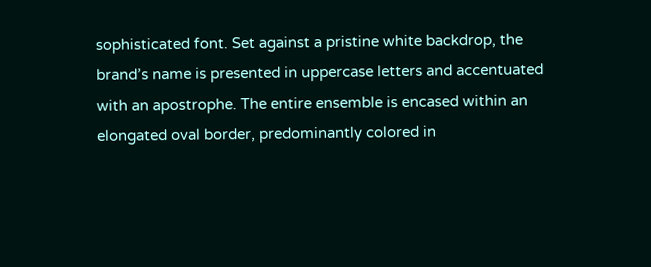sophisticated font. Set against a pristine white backdrop, the brand’s name is presented in uppercase letters and accentuated with an apostrophe. The entire ensemble is encased within an elongated oval border, predominantly colored in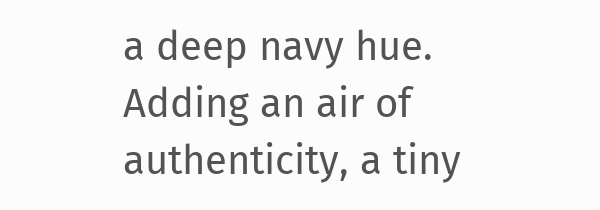a deep navy hue. Adding an air of authenticity, a tiny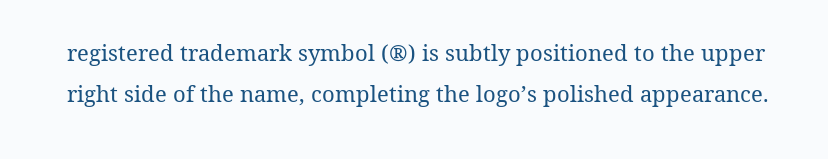registered trademark symbol (®) is subtly positioned to the upper right side of the name, completing the logo’s polished appearance.